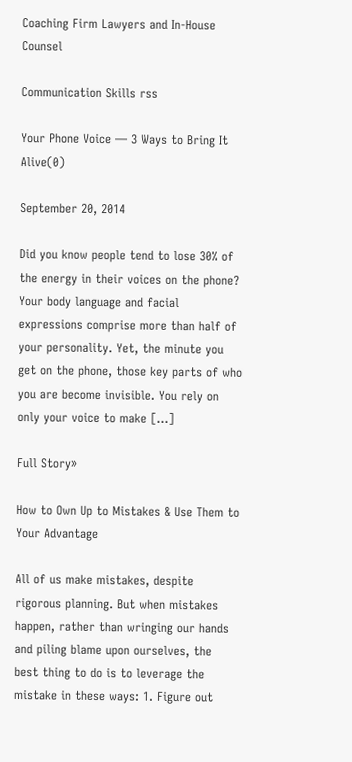Coaching Firm Lawyers and In-House Counsel

Communication Skills rss

Your Phone Voice — 3 Ways to Bring It Alive(0)

September 20, 2014

Did you know people tend to lose 30% of the energy in their voices on the phone? Your body language and facial expressions comprise more than half of your personality. Yet, the minute you get on the phone, those key parts of who you are become invisible. You rely on only your voice to make […]

Full Story»

How to Own Up to Mistakes & Use Them to Your Advantage

All of us make mistakes, despite rigorous planning. But when mistakes happen, rather than wringing our hands and piling blame upon ourselves, the best thing to do is to leverage the mistake in these ways: 1. Figure out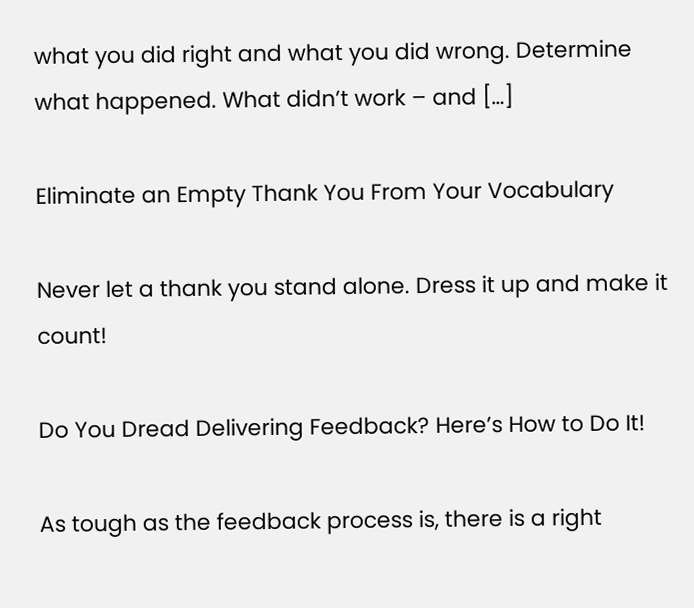what you did right and what you did wrong. Determine what happened. What didn’t work – and […]

Eliminate an Empty Thank You From Your Vocabulary

Never let a thank you stand alone. Dress it up and make it count!

Do You Dread Delivering Feedback? Here’s How to Do It!

As tough as the feedback process is, there is a right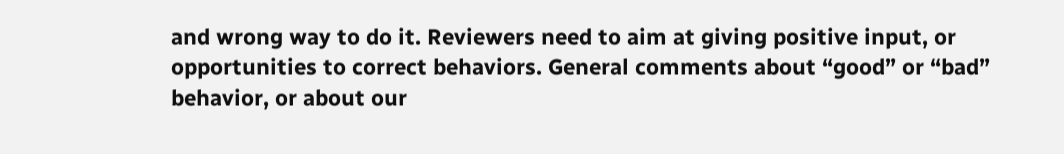and wrong way to do it. Reviewers need to aim at giving positive input, or opportunities to correct behaviors. General comments about “good” or “bad” behavior, or about our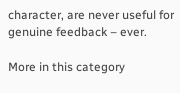character, are never useful for genuine feedback – ever.

More in this category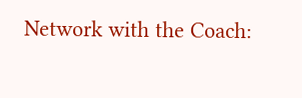Network with the Coach: